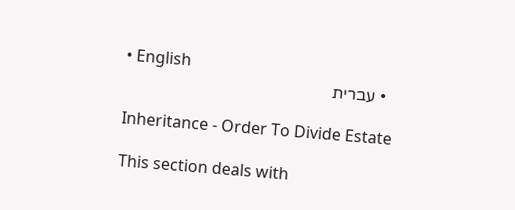• English
  • עברית

Inheritance - Order To Divide Estate

This section deals with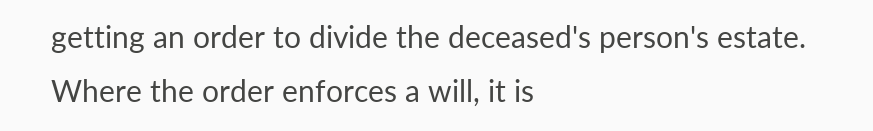getting an order to divide the deceased's person's estate. Where the order enforces a will, it is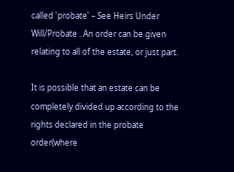called 'probate' – See Heirs Under Will/Probate . An order can be given relating to all of the estate, or just part.

It is possible that an estate can be completely divided up according to the rights declared in the probate order(where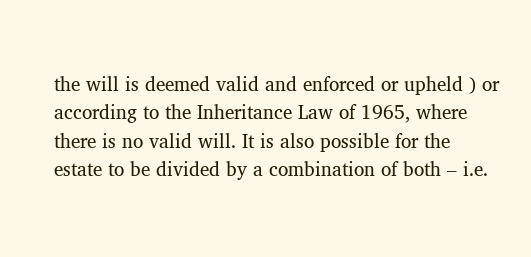the will is deemed valid and enforced or upheld ) or according to the Inheritance Law of 1965, where there is no valid will. It is also possible for the estate to be divided by a combination of both – i.e.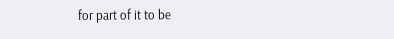for part of it to be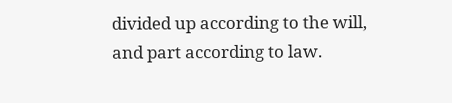divided up according to the will, and part according to law.